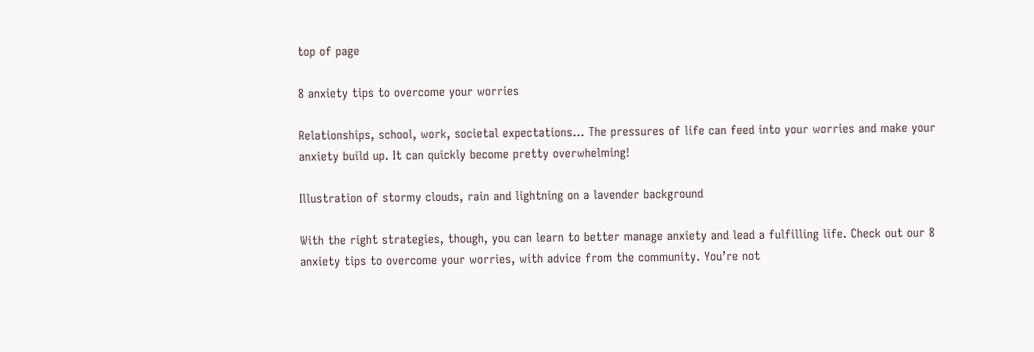top of page

8 anxiety tips to overcome your worries

Relationships, school, work, societal expectations… The pressures of life can feed into your worries and make your anxiety build up. It can quickly become pretty overwhelming!

Illustration of stormy clouds, rain and lightning on a lavender background

With the right strategies, though, you can learn to better manage anxiety and lead a fulfilling life. Check out our 8 anxiety tips to overcome your worries, with advice from the community. You’re not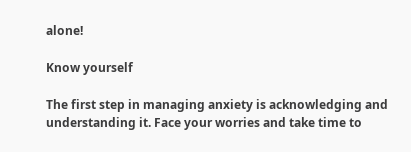alone!

Know yourself

The first step in managing anxiety is acknowledging and understanding it. Face your worries and take time to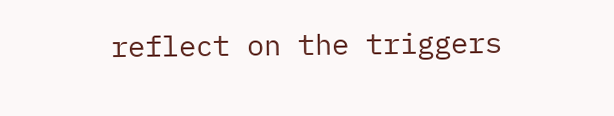reflect on the triggers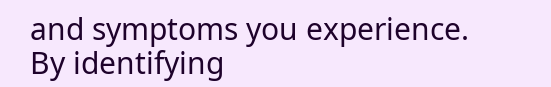and symptoms you experience. By identifying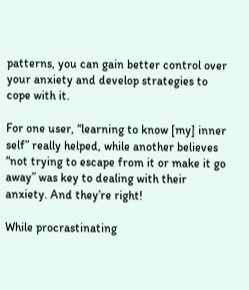patterns, you can gain better control over your anxiety and develop strategies to cope with it.

For one user, “learning to know [my] inner self” really helped, while another believes “not trying to escape from it or make it go away” was key to dealing with their anxiety. And they’re right!

While procrastinating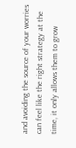and avoiding the source of your worries can feel like the right strategy at the time, it only allows them to grow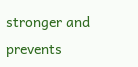stronger and prevents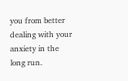you from better dealing with your anxiety in the long run.